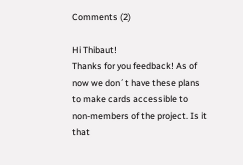Comments (2)

Hi Thibaut!
Thanks for you feedback! As of now we don´t have these plans to make cards accessible to non-members of the project. Is it that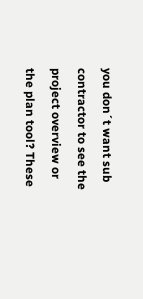you don´t want sub contractor to see the project overview or the plan tool? These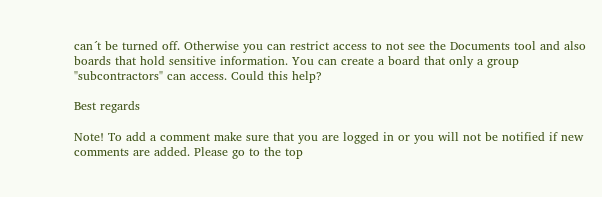can´t be turned off. Otherwise you can restrict access to not see the Documents tool and also boards that hold sensitive information. You can create a board that only a group "subcontractors" can access. Could this help?

Best regards

Note! To add a comment make sure that you are logged in or you will not be notified if new comments are added. Please go to the top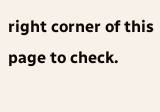right corner of this page to check.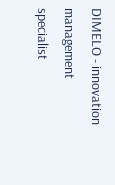DIMELO - innovation management specialist